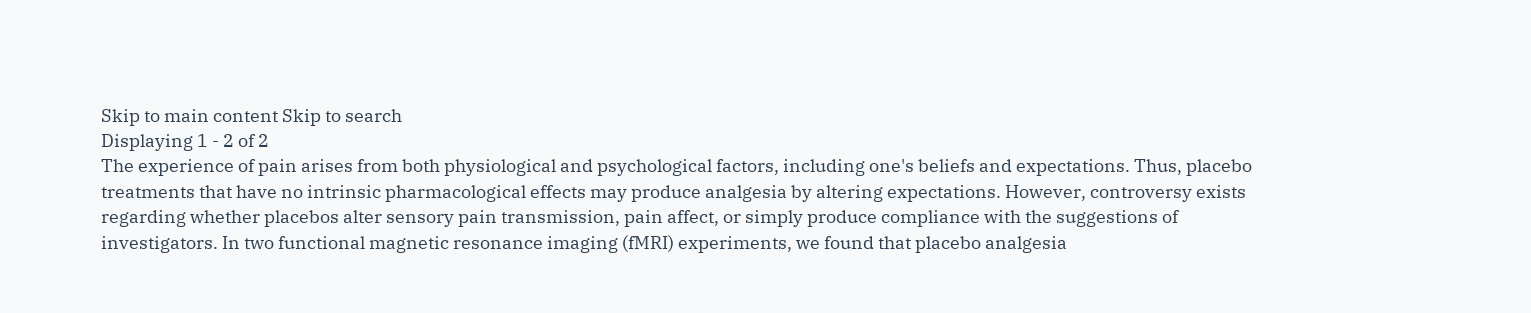Skip to main content Skip to search
Displaying 1 - 2 of 2
The experience of pain arises from both physiological and psychological factors, including one's beliefs and expectations. Thus, placebo treatments that have no intrinsic pharmacological effects may produce analgesia by altering expectations. However, controversy exists regarding whether placebos alter sensory pain transmission, pain affect, or simply produce compliance with the suggestions of investigators. In two functional magnetic resonance imaging (fMRI) experiments, we found that placebo analgesia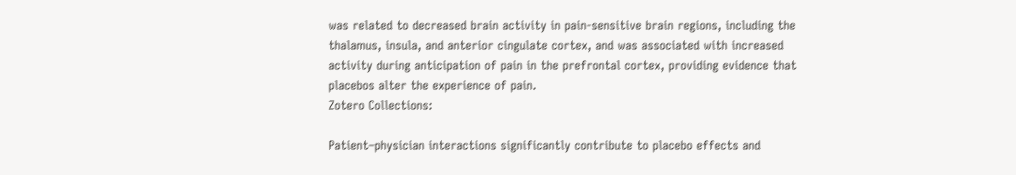was related to decreased brain activity in pain-sensitive brain regions, including the thalamus, insula, and anterior cingulate cortex, and was associated with increased activity during anticipation of pain in the prefrontal cortex, providing evidence that placebos alter the experience of pain.
Zotero Collections:

Patient–physician interactions significantly contribute to placebo effects and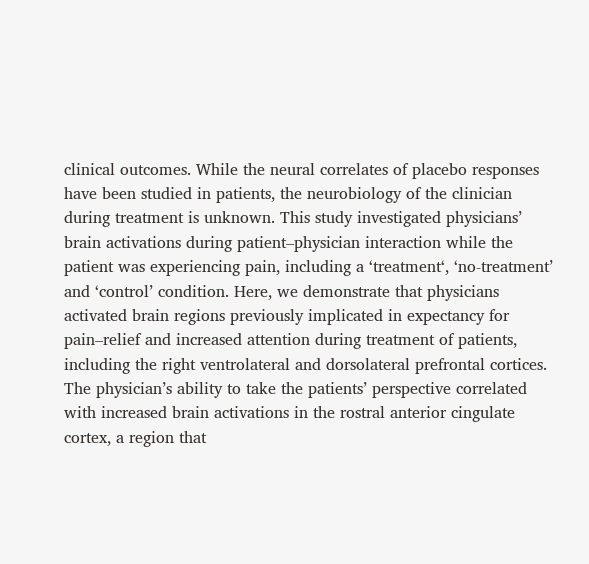clinical outcomes. While the neural correlates of placebo responses have been studied in patients, the neurobiology of the clinician during treatment is unknown. This study investigated physicians’ brain activations during patient–physician interaction while the patient was experiencing pain, including a ‘treatment‘, ‘no-treatment’ and ‘control’ condition. Here, we demonstrate that physicians activated brain regions previously implicated in expectancy for pain–relief and increased attention during treatment of patients, including the right ventrolateral and dorsolateral prefrontal cortices. The physician’s ability to take the patients’ perspective correlated with increased brain activations in the rostral anterior cingulate cortex, a region that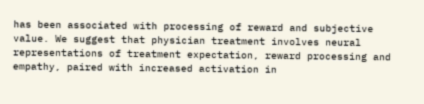has been associated with processing of reward and subjective value. We suggest that physician treatment involves neural representations of treatment expectation, reward processing and empathy, paired with increased activation in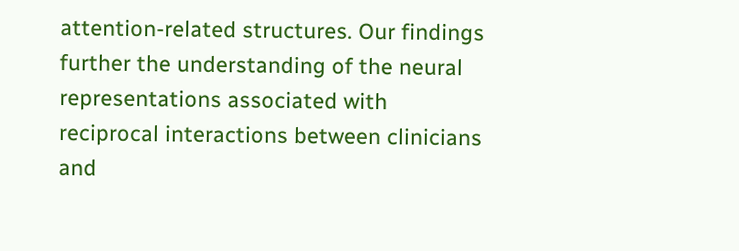attention-related structures. Our findings further the understanding of the neural representations associated with reciprocal interactions between clinicians and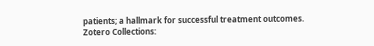patients; a hallmark for successful treatment outcomes.
Zotero Collections: